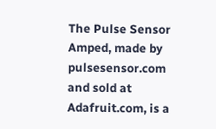The Pulse Sensor Amped, made by pulsesensor.com and sold at Adafruit.com, is a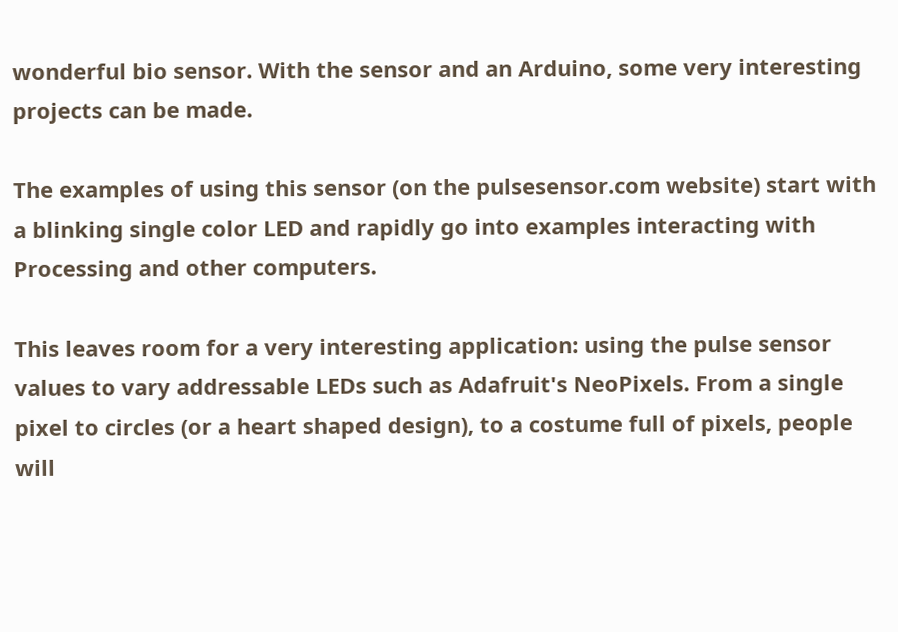wonderful bio sensor. With the sensor and an Arduino, some very interesting projects can be made.

The examples of using this sensor (on the pulsesensor.com website) start with a blinking single color LED and rapidly go into examples interacting with Processing and other computers.

This leaves room for a very interesting application: using the pulse sensor values to vary addressable LEDs such as Adafruit's NeoPixels. From a single pixel to circles (or a heart shaped design), to a costume full of pixels, people will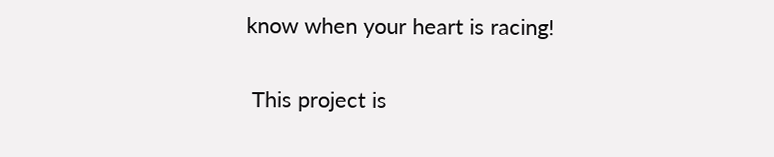know when your heart is racing!

 This project is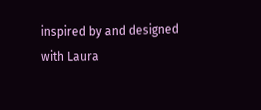inspired by and designed with Laura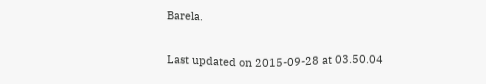Barela.

Last updated on 2015-09-28 at 03.50.04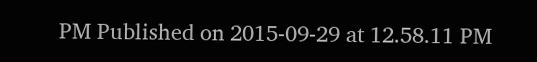PM Published on 2015-09-29 at 12.58.11 PM